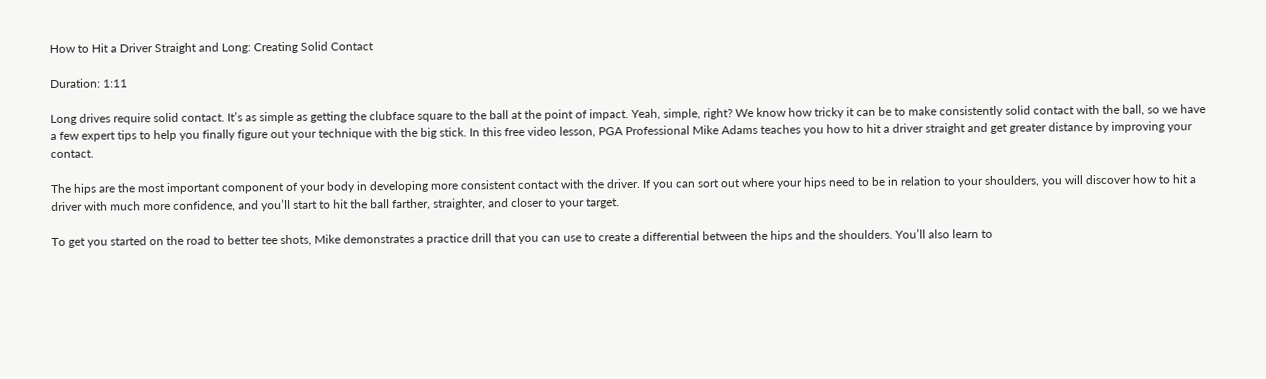How to Hit a Driver Straight and Long: Creating Solid Contact

Duration: 1:11

Long drives require solid contact. It’s as simple as getting the clubface square to the ball at the point of impact. Yeah, simple, right? We know how tricky it can be to make consistently solid contact with the ball, so we have a few expert tips to help you finally figure out your technique with the big stick. In this free video lesson, PGA Professional Mike Adams teaches you how to hit a driver straight and get greater distance by improving your contact.

The hips are the most important component of your body in developing more consistent contact with the driver. If you can sort out where your hips need to be in relation to your shoulders, you will discover how to hit a driver with much more confidence, and you’ll start to hit the ball farther, straighter, and closer to your target.

To get you started on the road to better tee shots, Mike demonstrates a practice drill that you can use to create a differential between the hips and the shoulders. You’ll also learn to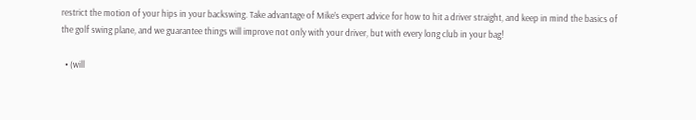restrict the motion of your hips in your backswing. Take advantage of Mike’s expert advice for how to hit a driver straight, and keep in mind the basics of the golf swing plane, and we guarantee things will improve not only with your driver, but with every long club in your bag!

  • (will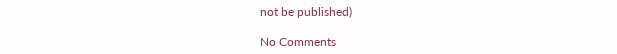not be published)

No Comments